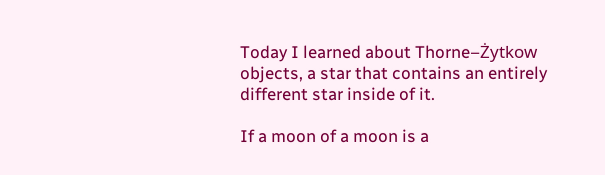Today I learned about Thorne–Żytkow objects, a star that contains an entirely different star inside of it.

If a moon of a moon is a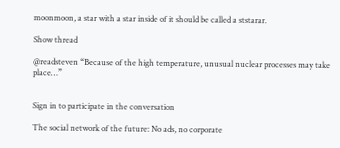moonmoon, a star with a star inside of it should be called a ststarar.

Show thread

@readsteven “Because of the high temperature, unusual nuclear processes may take place…”


Sign in to participate in the conversation

The social network of the future: No ads, no corporate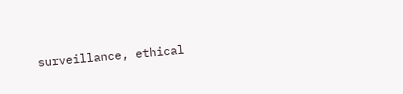surveillance, ethical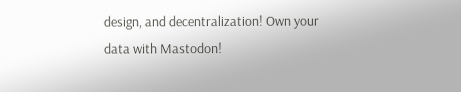design, and decentralization! Own your data with Mastodon!